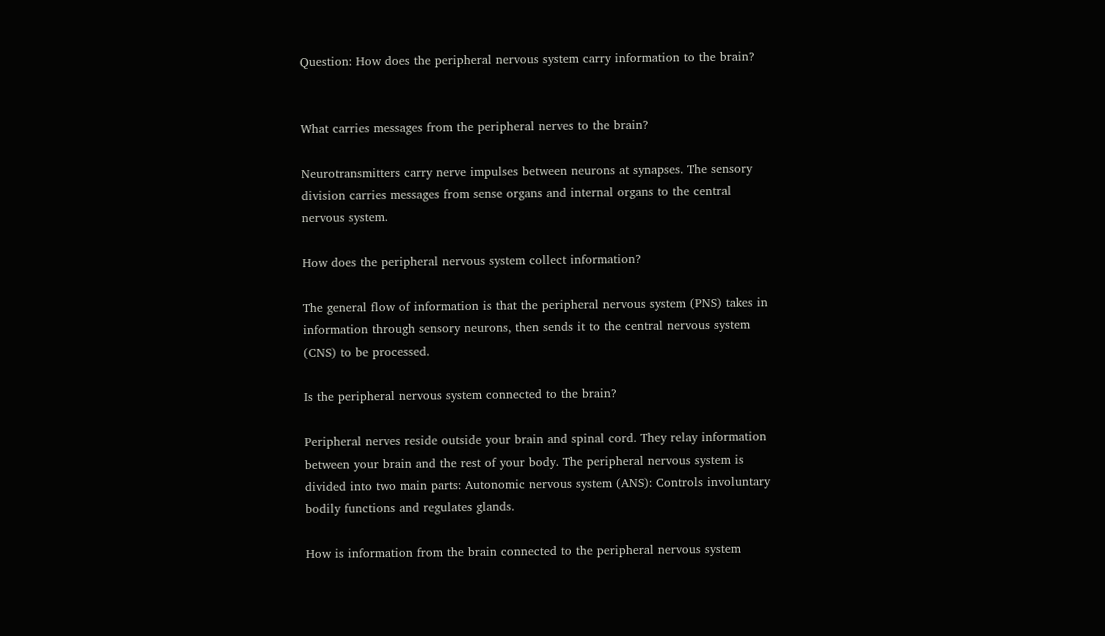Question: How does the peripheral nervous system carry information to the brain?


What carries messages from the peripheral nerves to the brain?

Neurotransmitters carry nerve impulses between neurons at synapses. The sensory division carries messages from sense organs and internal organs to the central nervous system.

How does the peripheral nervous system collect information?

The general flow of information is that the peripheral nervous system (PNS) takes in information through sensory neurons, then sends it to the central nervous system (CNS) to be processed.

Is the peripheral nervous system connected to the brain?

Peripheral nerves reside outside your brain and spinal cord. They relay information between your brain and the rest of your body. The peripheral nervous system is divided into two main parts: Autonomic nervous system (ANS): Controls involuntary bodily functions and regulates glands.

How is information from the brain connected to the peripheral nervous system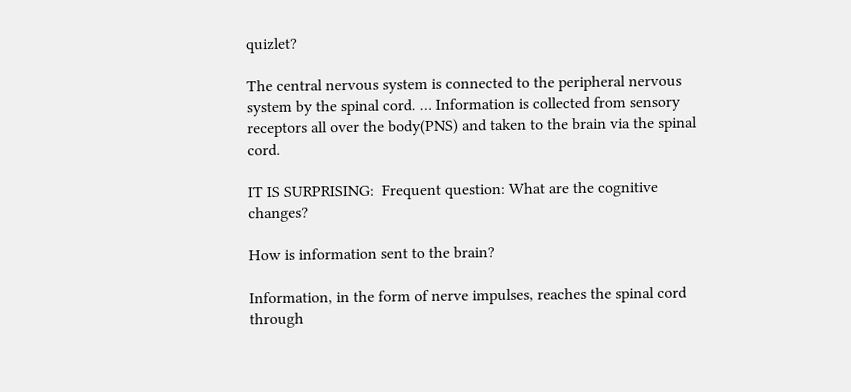quizlet?

The central nervous system is connected to the peripheral nervous system by the spinal cord. … Information is collected from sensory receptors all over the body(PNS) and taken to the brain via the spinal cord.

IT IS SURPRISING:  Frequent question: What are the cognitive changes?

How is information sent to the brain?

Information, in the form of nerve impulses, reaches the spinal cord through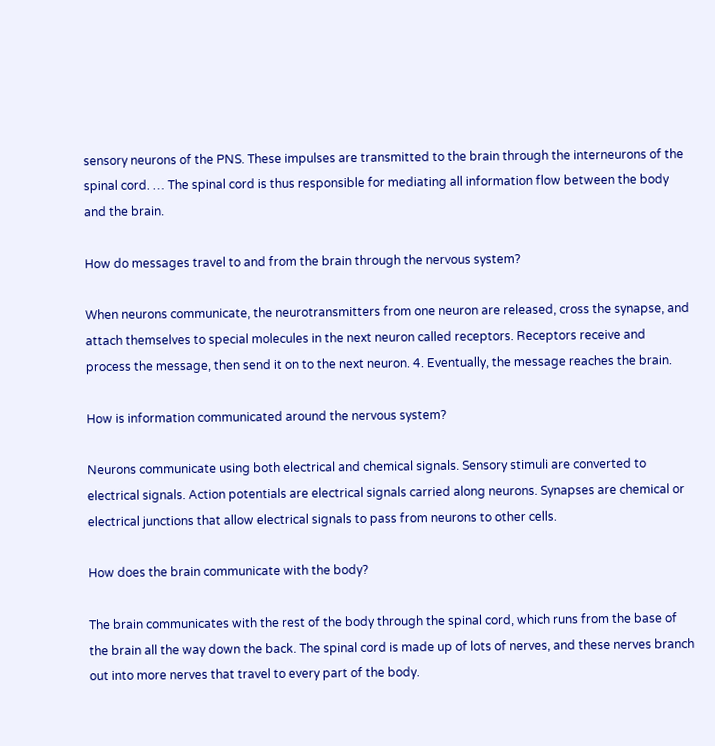sensory neurons of the PNS. These impulses are transmitted to the brain through the interneurons of the spinal cord. … The spinal cord is thus responsible for mediating all information flow between the body and the brain.

How do messages travel to and from the brain through the nervous system?

When neurons communicate, the neurotransmitters from one neuron are released, cross the synapse, and attach themselves to special molecules in the next neuron called receptors. Receptors receive and process the message, then send it on to the next neuron. 4. Eventually, the message reaches the brain.

How is information communicated around the nervous system?

Neurons communicate using both electrical and chemical signals. Sensory stimuli are converted to electrical signals. Action potentials are electrical signals carried along neurons. Synapses are chemical or electrical junctions that allow electrical signals to pass from neurons to other cells.

How does the brain communicate with the body?

The brain communicates with the rest of the body through the spinal cord, which runs from the base of the brain all the way down the back. The spinal cord is made up of lots of nerves, and these nerves branch out into more nerves that travel to every part of the body.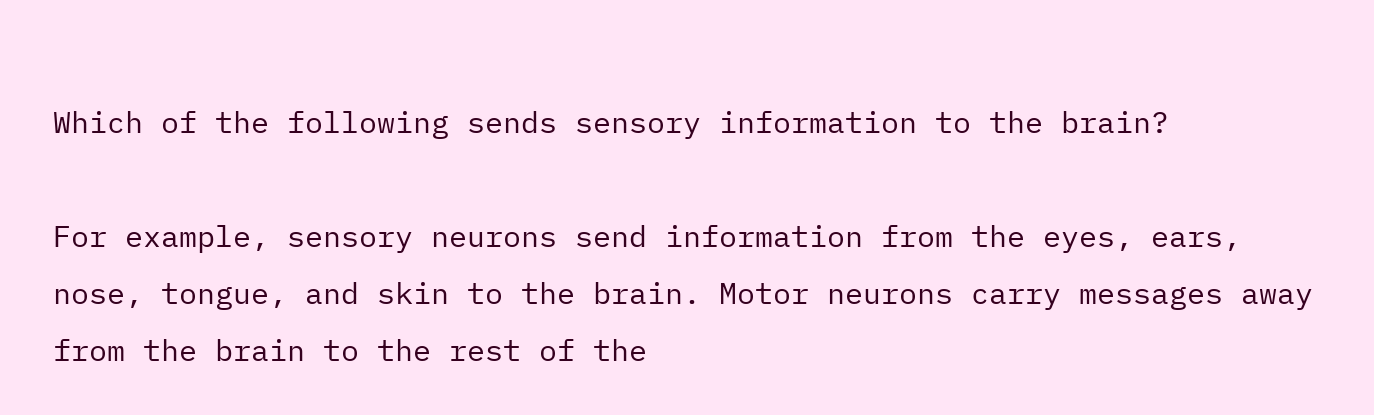Which of the following sends sensory information to the brain?

For example, sensory neurons send information from the eyes, ears, nose, tongue, and skin to the brain. Motor neurons carry messages away from the brain to the rest of the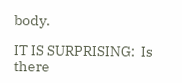body.

IT IS SURPRISING:  Is there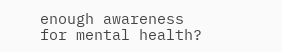enough awareness for mental health?